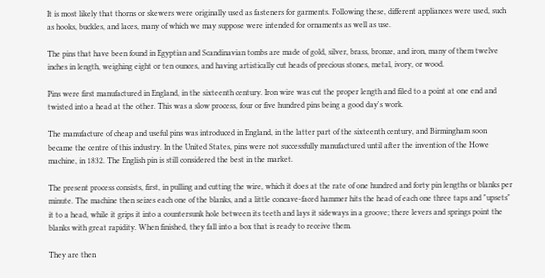It is most likely that thorns or skewers were originally used as fasteners for garments. Following these, different appliances were used, such as hooks, buckles, and laces, many of which we may suppose were intended for ornaments as well as use.

The pins that have been found in Egyptian and Scandinavian tombs are made of gold, silver, brass, bronze, and iron, many of them twelve inches in length, weighing eight or ten ounces, and having artistically cut heads of precious stones, metal, ivory, or wood.

Pins were first manufactured in England, in the sixteenth century. Iron wire was cut the proper length and filed to a point at one end and twisted into a head at the other. This was a slow process, four or five hundred pins being a good day's work.

The manufacture of cheap and useful pins was introduced in England, in the latter part of the sixteenth century, and Birmingham soon became the centre of this industry. In the United States, pins were not successfully manufactured until after the invention of the Howe machine, in 1832. The English pin is still considered the best in the market.

The present process consists, first, in pulling and cutting the wire, which it does at the rate of one hundred and forty pin lengths or blanks per minute. The machine then seizes each one of the blanks, and a little concave-faced hammer hits the head of each one three taps and "upsets" it to a head, while it grips it into a countersunk hole between its teeth and lays it sideways in a groove; there levers and springs point the blanks with great rapidity. When finished, they fall into a box that is ready to receive them.

They are then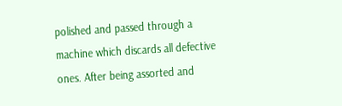polished and passed through a machine which discards all defective ones. After being assorted and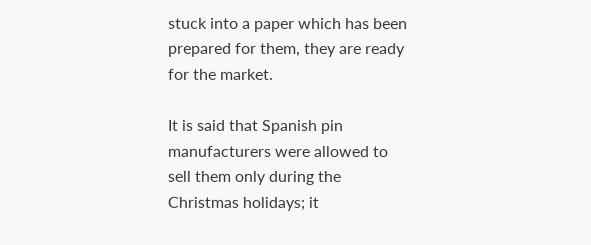stuck into a paper which has been prepared for them, they are ready for the market.

It is said that Spanish pin manufacturers were allowed to sell them only during the Christmas holidays; it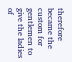therefore became the custom for gentlemen to give the ladies of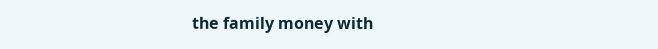the family money with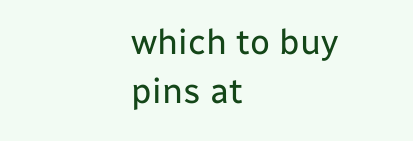which to buy pins at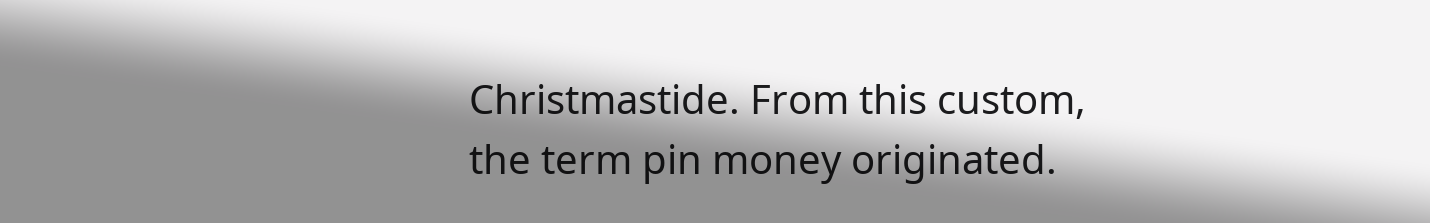Christmastide. From this custom, the term pin money originated.